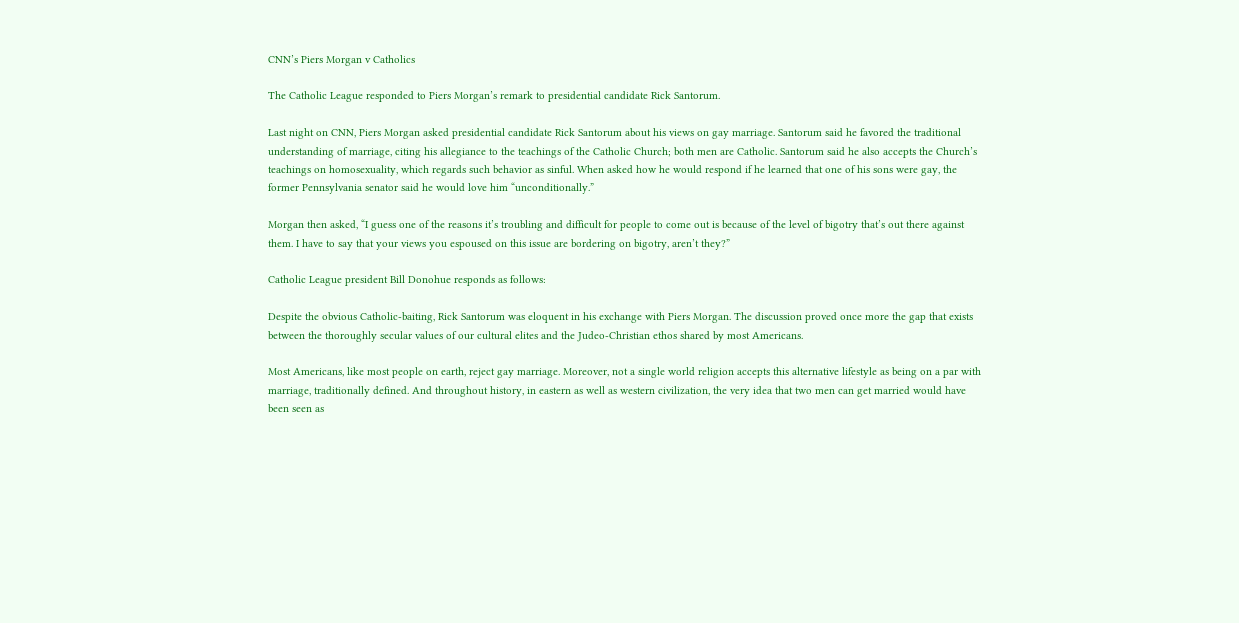CNN’s Piers Morgan v Catholics

The Catholic League responded to Piers Morgan’s remark to presidential candidate Rick Santorum.

Last night on CNN, Piers Morgan asked presidential candidate Rick Santorum about his views on gay marriage. Santorum said he favored the traditional understanding of marriage, citing his allegiance to the teachings of the Catholic Church; both men are Catholic. Santorum said he also accepts the Church’s teachings on homosexuality, which regards such behavior as sinful. When asked how he would respond if he learned that one of his sons were gay, the former Pennsylvania senator said he would love him “unconditionally.”

Morgan then asked, “I guess one of the reasons it’s troubling and difficult for people to come out is because of the level of bigotry that’s out there against them. I have to say that your views you espoused on this issue are bordering on bigotry, aren’t they?”

Catholic League president Bill Donohue responds as follows:

Despite the obvious Catholic-baiting, Rick Santorum was eloquent in his exchange with Piers Morgan. The discussion proved once more the gap that exists between the thoroughly secular values of our cultural elites and the Judeo-Christian ethos shared by most Americans.

Most Americans, like most people on earth, reject gay marriage. Moreover, not a single world religion accepts this alternative lifestyle as being on a par with marriage, traditionally defined. And throughout history, in eastern as well as western civilization, the very idea that two men can get married would have been seen as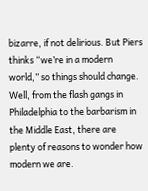bizarre, if not delirious. But Piers thinks “we’re in a modern world,” so things should change. Well, from the flash gangs in Philadelphia to the barbarism in the Middle East, there are plenty of reasons to wonder how modern we are.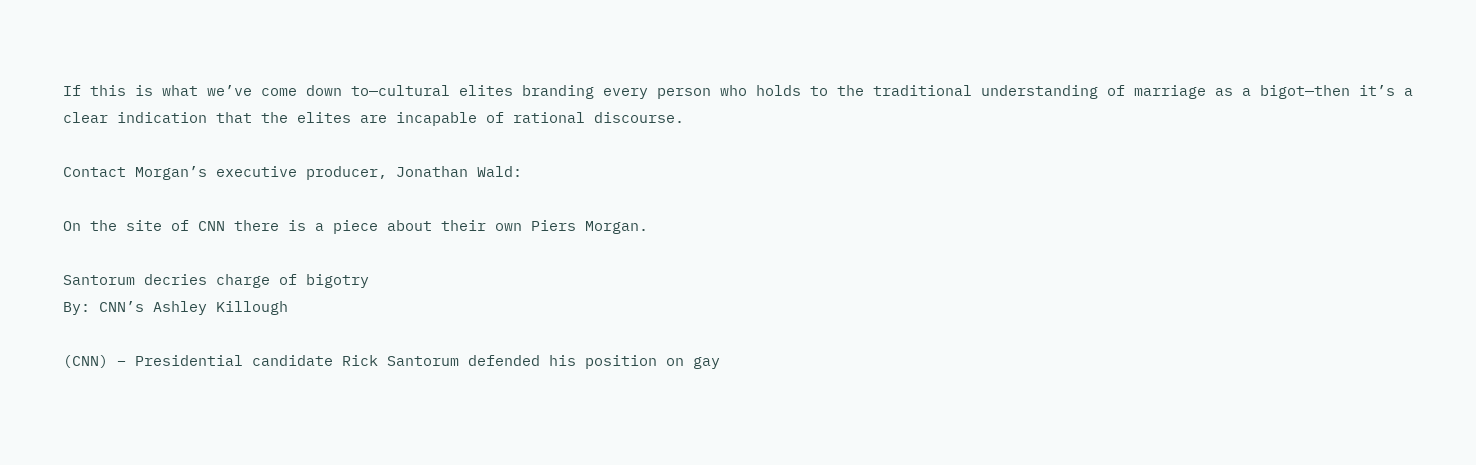If this is what we’ve come down to—cultural elites branding every person who holds to the traditional understanding of marriage as a bigot—then it’s a clear indication that the elites are incapable of rational discourse.

Contact Morgan’s executive producer, Jonathan Wald:

On the site of CNN there is a piece about their own Piers Morgan.

Santorum decries charge of bigotry
By: CNN’s Ashley Killough

(CNN) – Presidential candidate Rick Santorum defended his position on gay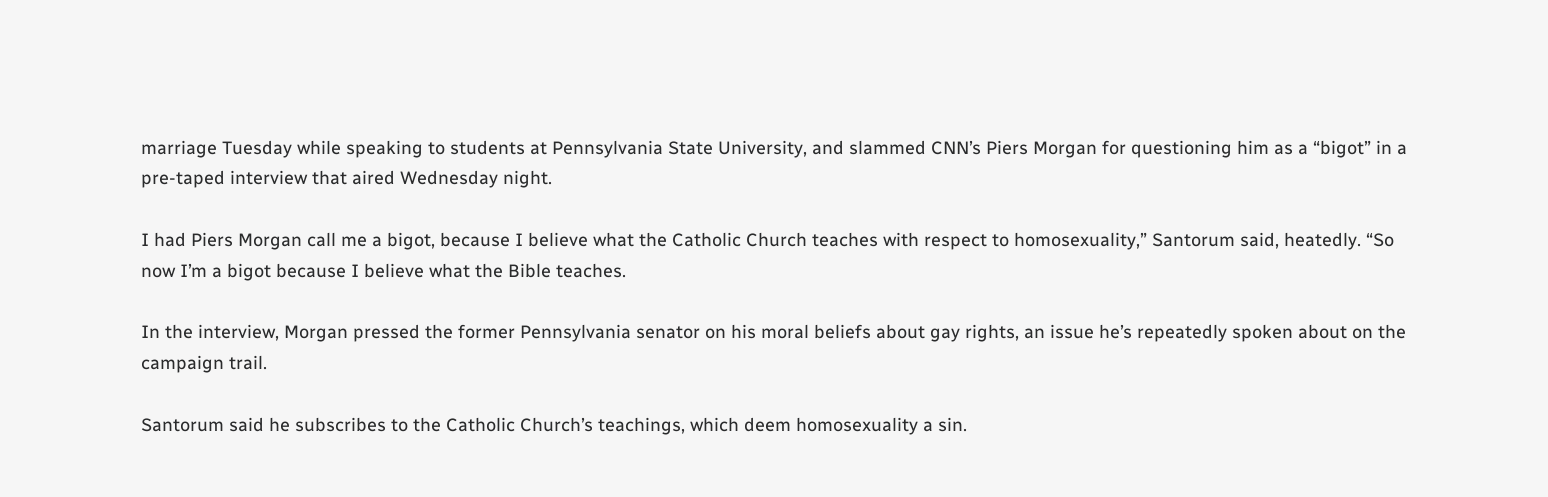marriage Tuesday while speaking to students at Pennsylvania State University, and slammed CNN’s Piers Morgan for questioning him as a “bigot” in a pre-taped interview that aired Wednesday night.

I had Piers Morgan call me a bigot, because I believe what the Catholic Church teaches with respect to homosexuality,” Santorum said, heatedly. “So now I’m a bigot because I believe what the Bible teaches.

In the interview, Morgan pressed the former Pennsylvania senator on his moral beliefs about gay rights, an issue he’s repeatedly spoken about on the campaign trail.

Santorum said he subscribes to the Catholic Church’s teachings, which deem homosexuality a sin.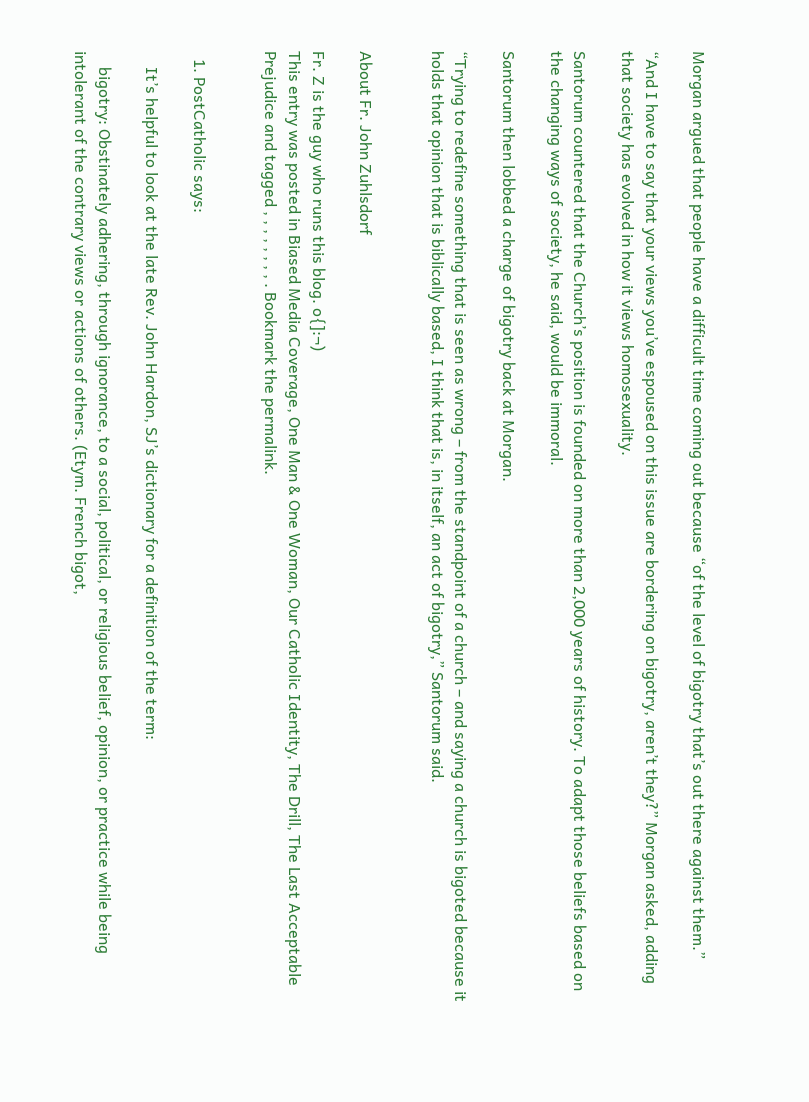Morgan argued that people have a difficult time coming out because “of the level of bigotry that’s out there against them.”

“And I have to say that your views you’ve espoused on this issue are bordering on bigotry, aren’t they?” Morgan asked, adding that society has evolved in how it views homosexuality.

Santorum countered that the Church’s position is founded on more than 2,000 years of history. To adapt those beliefs based on the changing ways of society, he said, would be immoral.

Santorum then lobbed a charge of bigotry back at Morgan.

“Trying to redefine something that is seen as wrong – from the standpoint of a church – and saying a church is bigoted because it holds that opinion that is biblically based, I think that is, in itself, an act of bigotry,” Santorum said.


About Fr. John Zuhlsdorf

Fr. Z is the guy who runs this blog. o{]:¬)
This entry was posted in Biased Media Coverage, One Man & One Woman, Our Catholic Identity, The Drill, The Last Acceptable Prejudice and tagged , , , , , , , , . Bookmark the permalink.


  1. PostCatholic says:

    It’s helpful to look at the late Rev. John Hardon, SJ’s dictionary for a definition of the term:

    bigotry: Obstinately adhering, through ignorance, to a social, political, or religious belief, opinion, or practice while being intolerant of the contrary views or actions of others. (Etym. French bigot,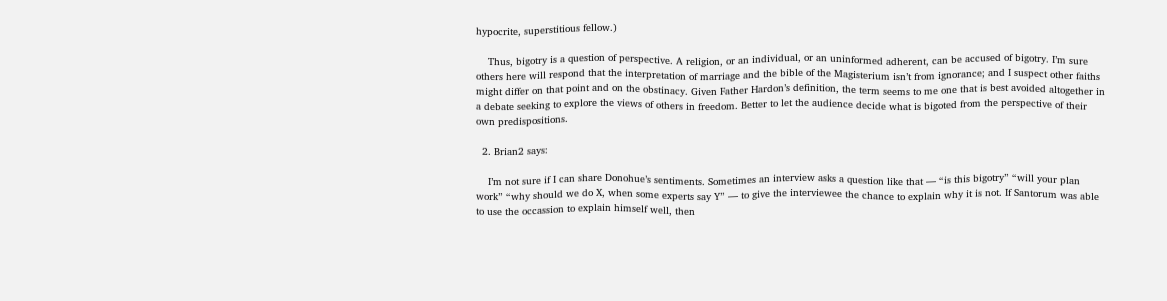hypocrite, superstitious fellow.)

    Thus, bigotry is a question of perspective. A religion, or an individual, or an uninformed adherent, can be accused of bigotry. I’m sure others here will respond that the interpretation of marriage and the bible of the Magisterium isn’t from ignorance; and I suspect other faiths might differ on that point and on the obstinacy. Given Father Hardon’s definition, the term seems to me one that is best avoided altogether in a debate seeking to explore the views of others in freedom. Better to let the audience decide what is bigoted from the perspective of their own predispositions.

  2. Brian2 says:

    I’m not sure if I can share Donohue’s sentiments. Sometimes an interview asks a question like that — “is this bigotry” “will your plan work” “why should we do X, when some experts say Y” — to give the interviewee the chance to explain why it is not. If Santorum was able to use the occassion to explain himself well, then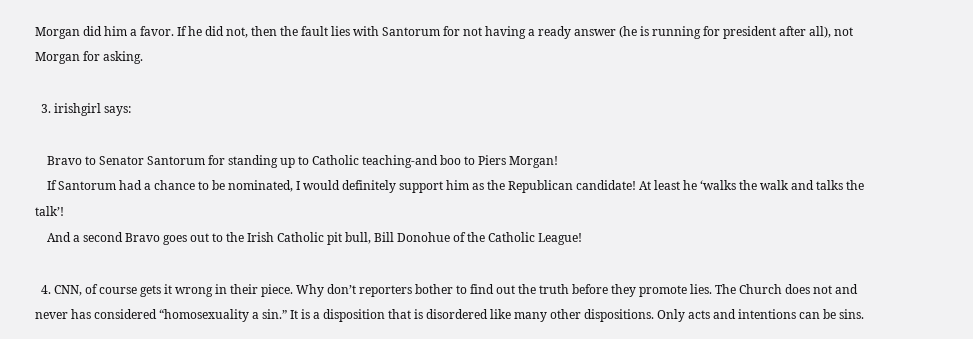Morgan did him a favor. If he did not, then the fault lies with Santorum for not having a ready answer (he is running for president after all), not Morgan for asking.

  3. irishgirl says:

    Bravo to Senator Santorum for standing up to Catholic teaching-and boo to Piers Morgan!
    If Santorum had a chance to be nominated, I would definitely support him as the Republican candidate! At least he ‘walks the walk and talks the talk’!
    And a second Bravo goes out to the Irish Catholic pit bull, Bill Donohue of the Catholic League!

  4. CNN, of course gets it wrong in their piece. Why don’t reporters bother to find out the truth before they promote lies. The Church does not and never has considered “homosexuality a sin.” It is a disposition that is disordered like many other dispositions. Only acts and intentions can be sins.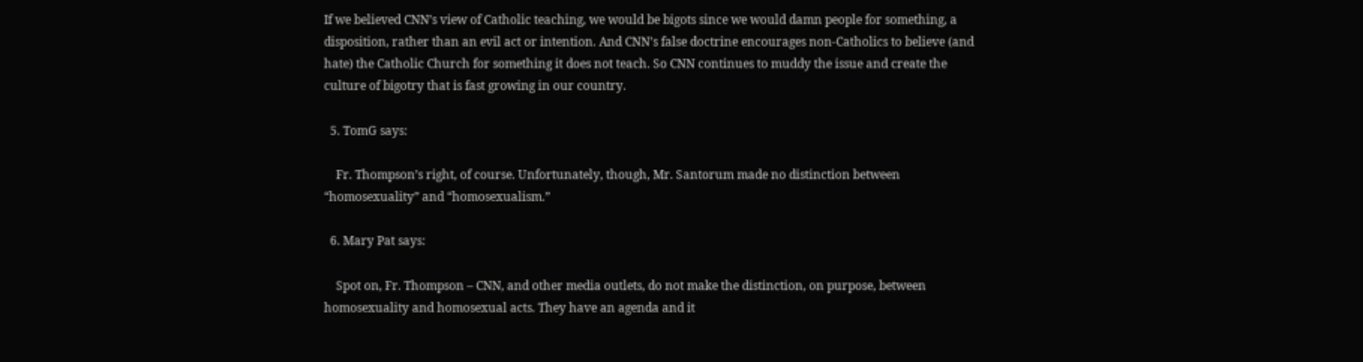If we believed CNN’s view of Catholic teaching, we would be bigots since we would damn people for something, a disposition, rather than an evil act or intention. And CNN’s false doctrine encourages non-Catholics to believe (and hate) the Catholic Church for something it does not teach. So CNN continues to muddy the issue and create the culture of bigotry that is fast growing in our country.

  5. TomG says:

    Fr. Thompson’s right, of course. Unfortunately, though, Mr. Santorum made no distinction between “homosexuality” and “homosexualism.”

  6. Mary Pat says:

    Spot on, Fr. Thompson – CNN, and other media outlets, do not make the distinction, on purpose, between homosexuality and homosexual acts. They have an agenda and it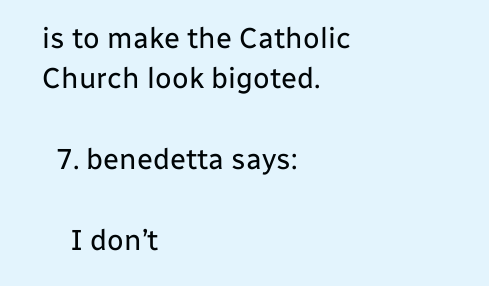is to make the Catholic Church look bigoted.

  7. benedetta says:

    I don’t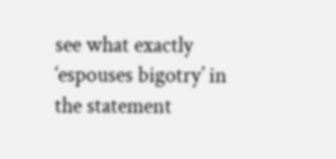see what exactly ‘espouses bigotry’ in the statement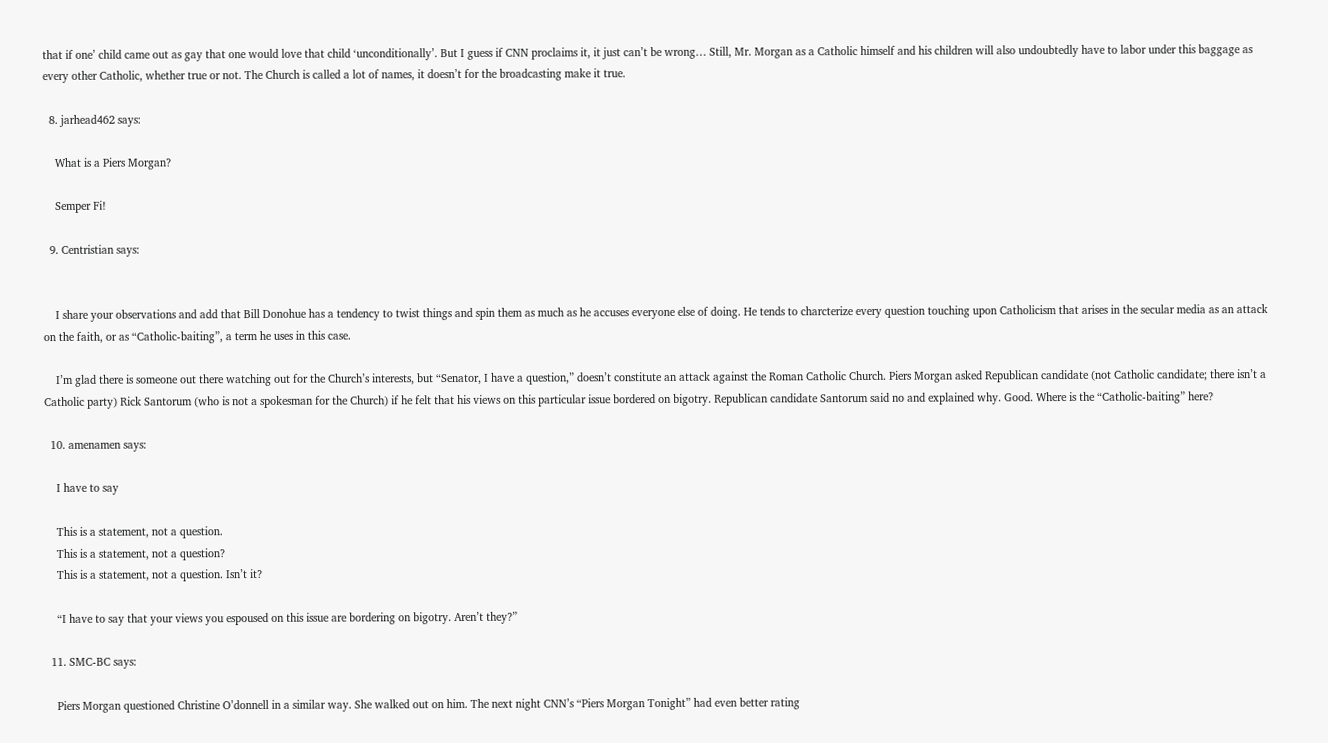that if one’ child came out as gay that one would love that child ‘unconditionally’. But I guess if CNN proclaims it, it just can’t be wrong… Still, Mr. Morgan as a Catholic himself and his children will also undoubtedly have to labor under this baggage as every other Catholic, whether true or not. The Church is called a lot of names, it doesn’t for the broadcasting make it true.

  8. jarhead462 says:

    What is a Piers Morgan?

    Semper Fi!

  9. Centristian says:


    I share your observations and add that Bill Donohue has a tendency to twist things and spin them as much as he accuses everyone else of doing. He tends to charcterize every question touching upon Catholicism that arises in the secular media as an attack on the faith, or as “Catholic-baiting”, a term he uses in this case.

    I’m glad there is someone out there watching out for the Church’s interests, but “Senator, I have a question,” doesn’t constitute an attack against the Roman Catholic Church. Piers Morgan asked Republican candidate (not Catholic candidate; there isn’t a Catholic party) Rick Santorum (who is not a spokesman for the Church) if he felt that his views on this particular issue bordered on bigotry. Republican candidate Santorum said no and explained why. Good. Where is the “Catholic-baiting” here?

  10. amenamen says:

    I have to say

    This is a statement, not a question.
    This is a statement, not a question?
    This is a statement, not a question. Isn’t it?

    “I have to say that your views you espoused on this issue are bordering on bigotry. Aren’t they?”

  11. SMC-BC says:

    Piers Morgan questioned Christine O’donnell in a similar way. She walked out on him. The next night CNN’s “Piers Morgan Tonight” had even better rating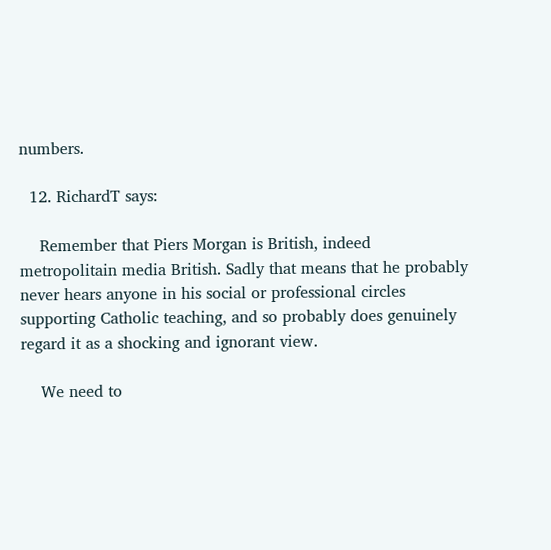numbers.

  12. RichardT says:

    Remember that Piers Morgan is British, indeed metropolitain media British. Sadly that means that he probably never hears anyone in his social or professional circles supporting Catholic teaching, and so probably does genuinely regard it as a shocking and ignorant view.

    We need to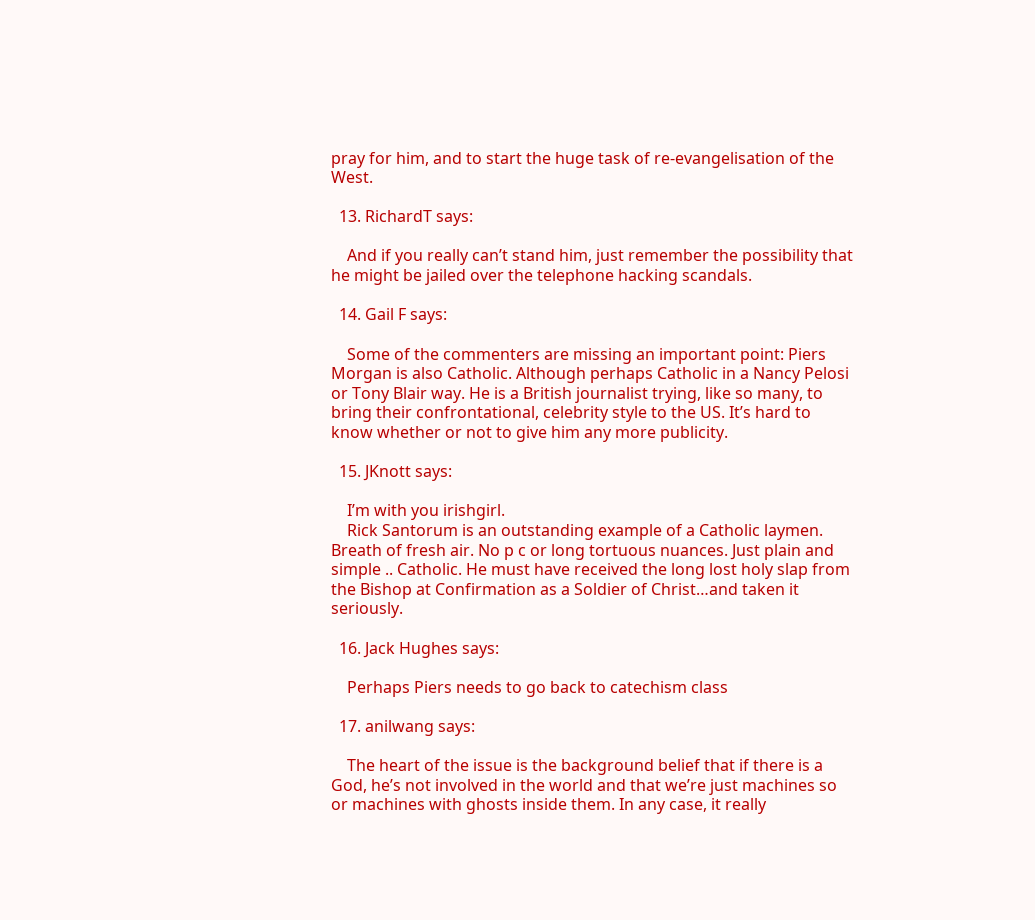pray for him, and to start the huge task of re-evangelisation of the West.

  13. RichardT says:

    And if you really can’t stand him, just remember the possibility that he might be jailed over the telephone hacking scandals.

  14. Gail F says:

    Some of the commenters are missing an important point: Piers Morgan is also Catholic. Although perhaps Catholic in a Nancy Pelosi or Tony Blair way. He is a British journalist trying, like so many, to bring their confrontational, celebrity style to the US. It’s hard to know whether or not to give him any more publicity.

  15. JKnott says:

    I’m with you irishgirl.
    Rick Santorum is an outstanding example of a Catholic laymen. Breath of fresh air. No p c or long tortuous nuances. Just plain and simple .. Catholic. He must have received the long lost holy slap from the Bishop at Confirmation as a Soldier of Christ…and taken it seriously.

  16. Jack Hughes says:

    Perhaps Piers needs to go back to catechism class

  17. anilwang says:

    The heart of the issue is the background belief that if there is a God, he’s not involved in the world and that we’re just machines so or machines with ghosts inside them. In any case, it really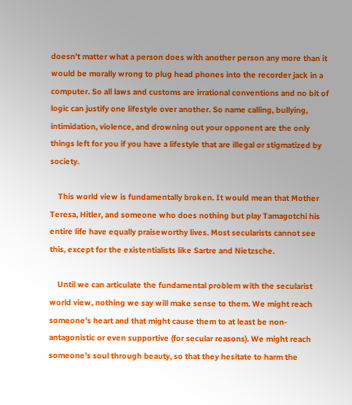doesn’t matter what a person does with another person any more than it would be morally wrong to plug head phones into the recorder jack in a computer. So all laws and customs are irrational conventions and no bit of logic can justify one lifestyle over another. So name calling, bullying, intimidation, violence, and drowning out your opponent are the only things left for you if you have a lifestyle that are illegal or stigmatized by society.

    This world view is fundamentally broken. It would mean that Mother Teresa, Hitler, and someone who does nothing but play Tamagotchi his entire life have equally praiseworthy lives. Most secularists cannot see this, except for the existentialists like Sartre and Nietzsche.

    Until we can articulate the fundamental problem with the secularist world view, nothing we say will make sense to them. We might reach someone’s heart and that might cause them to at least be non-antagonistic or even supportive (for secular reasons). We might reach someone’s soul through beauty, so that they hesitate to harm the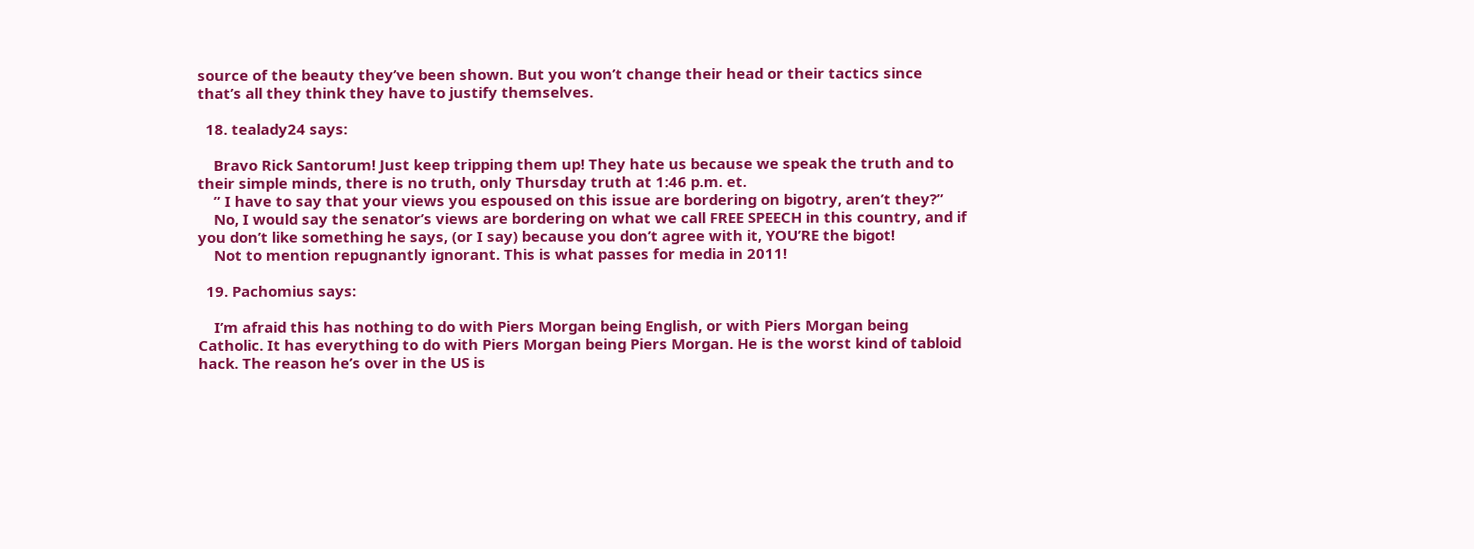source of the beauty they’ve been shown. But you won’t change their head or their tactics since that’s all they think they have to justify themselves.

  18. tealady24 says:

    Bravo Rick Santorum! Just keep tripping them up! They hate us because we speak the truth and to their simple minds, there is no truth, only Thursday truth at 1:46 p.m. et.
    ” I have to say that your views you espoused on this issue are bordering on bigotry, aren’t they?”
    No, I would say the senator’s views are bordering on what we call FREE SPEECH in this country, and if you don’t like something he says, (or I say) because you don’t agree with it, YOU’RE the bigot!
    Not to mention repugnantly ignorant. This is what passes for media in 2011!

  19. Pachomius says:

    I’m afraid this has nothing to do with Piers Morgan being English, or with Piers Morgan being Catholic. It has everything to do with Piers Morgan being Piers Morgan. He is the worst kind of tabloid hack. The reason he’s over in the US is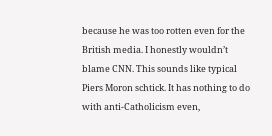because he was too rotten even for the British media. I honestly wouldn’t blame CNN. This sounds like typical Piers Moron schtick. It has nothing to do with anti-Catholicism even,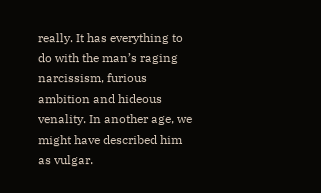really. It has everything to do with the man’s raging narcissism, furious ambition and hideous venality. In another age, we might have described him as vulgar.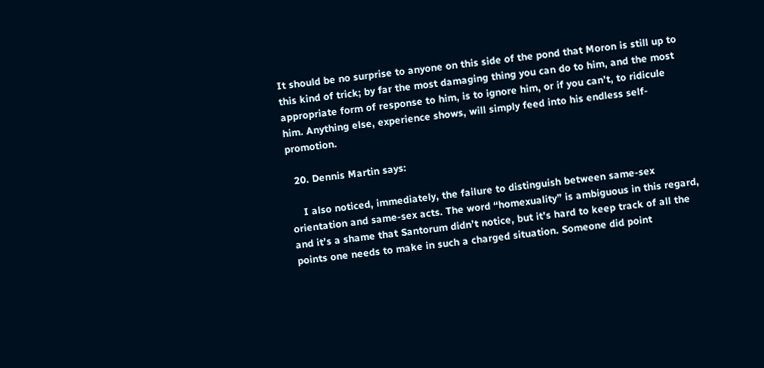It should be no surprise to anyone on this side of the pond that Moron is still up to this kind of trick; by far the most damaging thing you can do to him, and the most appropriate form of response to him, is to ignore him, or if you can’t, to ridicule him. Anything else, experience shows, will simply feed into his endless self-promotion.

  20. Dennis Martin says:

    I also noticed, immediately, the failure to distinguish between same-sex orientation and same-sex acts. The word “homexuality” is ambiguous in this regard, and it’s a shame that Santorum didn’t notice, but it’s hard to keep track of all the points one needs to make in such a charged situation. Someone did point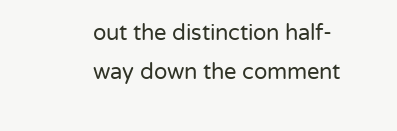out the distinction half-way down the comment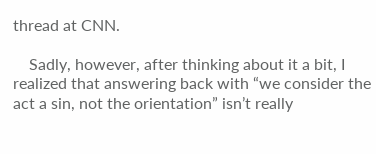thread at CNN.

    Sadly, however, after thinking about it a bit, I realized that answering back with “we consider the act a sin, not the orientation” isn’t really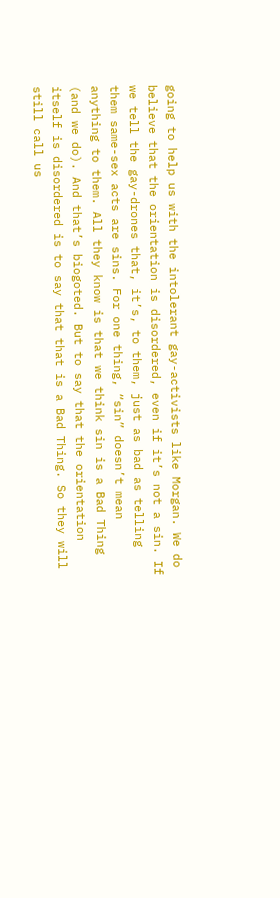going to help us with the intolerant gay-activists like Morgan. We do believe that the orientation is disordered, even if it’s not a sin. If we tell the gay-drones that, it’s, to them, just as bad as telling them same-sex acts are sins. For one thing, “sin” doesn’t mean anything to them. All they know is that we think sin is a Bad Thing (and we do). And that’s biogoted. But to say that the orientation itself is disordered is to say that that is a Bad Thing. So they will still call us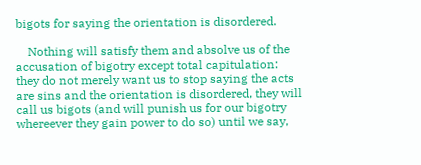bigots for saying the orientation is disordered.

    Nothing will satisfy them and absolve us of the accusation of bigotry except total capitulation: they do not merely want us to stop saying the acts are sins and the orientation is disordered, they will call us bigots (and will punish us for our bigotry whereever they gain power to do so) until we say,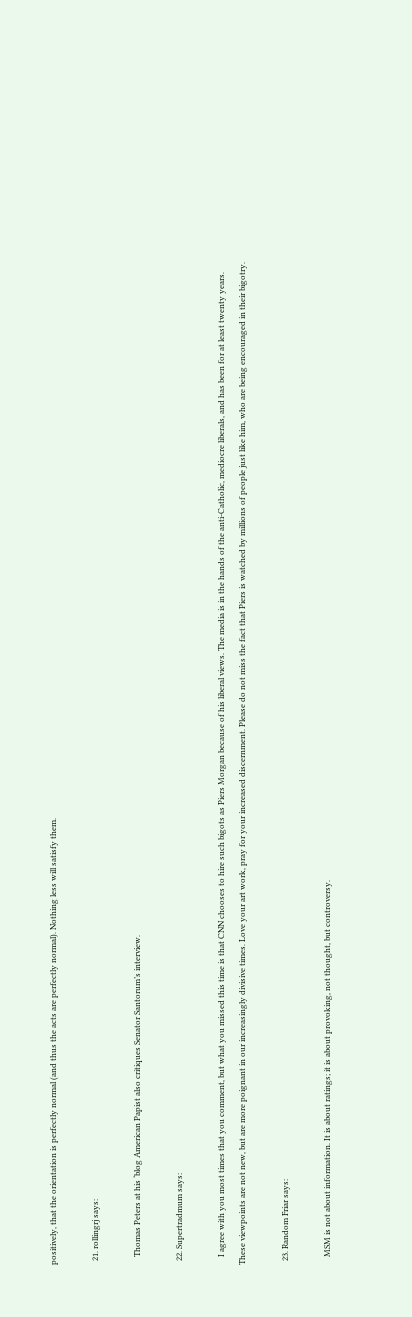positively, that the orientation is perfectly normal (and thus the acts are perfectly normal). Nothing less will satisfy them.

  21. rollingrj says:

    Thomas Peters at his ‘blog American Papist also critiques Senator Santorum’s interview.

  22. Supertradmum says:

    I agree with you most times that you comment, but what you missed this time is that CNN chooses to hire such bigots as Piers Morgan because of his liberal views. The media is in the hands of the anti-Catholic, mediocre liberals, and has been for at least twenty years. These viewpoints are not new, but are more poignant in our increasingly divisive times. Love your art work, pray for your increased discernment. Please do not miss the fact that Piers is watched by millions of people just like him, who are being encouraged in their bigotry.

  23. Random Friar says:

    MSM is not about information. It is about ratings; it is about provoking, not thought, but controversy.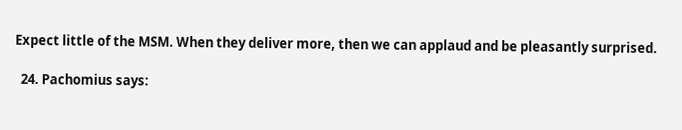Expect little of the MSM. When they deliver more, then we can applaud and be pleasantly surprised.

  24. Pachomius says: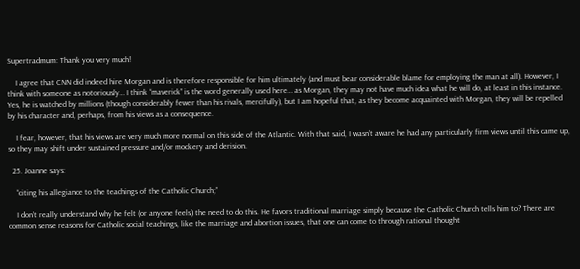Supertradmum: Thank you very much!

    I agree that CNN did indeed hire Morgan and is therefore responsible for him ultimately (and must bear considerable blame for employing the man at all). However, I think with someone as notoriously… I think “maverick” is the word generally used here… as Morgan, they may not have much idea what he will do, at least in this instance. Yes, he is watched by millions (though considerably fewer than his rivals, mercifully), but I am hopeful that, as they become acquainted with Morgan, they will be repelled by his character and, perhaps, from his views as a consequence.

    I fear, however, that his views are very much more normal on this side of the Atlantic. With that said, I wasn’t aware he had any particularly firm views until this came up, so they may shift under sustained pressure and/or mockery and derision.

  25. Joanne says:

    “citing his allegiance to the teachings of the Catholic Church;”

    I don’t really understand why he felt (or anyone feels) the need to do this. He favors traditional marriage simply because the Catholic Church tells him to? There are common sense reasons for Catholic social teachings, like the marriage and abortion issues, that one can come to through rational thought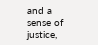and a sense of justice,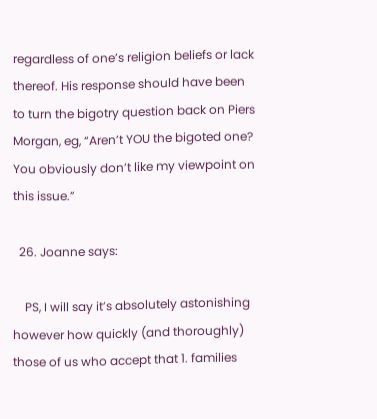regardless of one’s religion beliefs or lack thereof. His response should have been to turn the bigotry question back on Piers Morgan, eg, “Aren’t YOU the bigoted one? You obviously don’t like my viewpoint on this issue.”

  26. Joanne says:

    PS, I will say it’s absolutely astonishing however how quickly (and thoroughly) those of us who accept that 1. families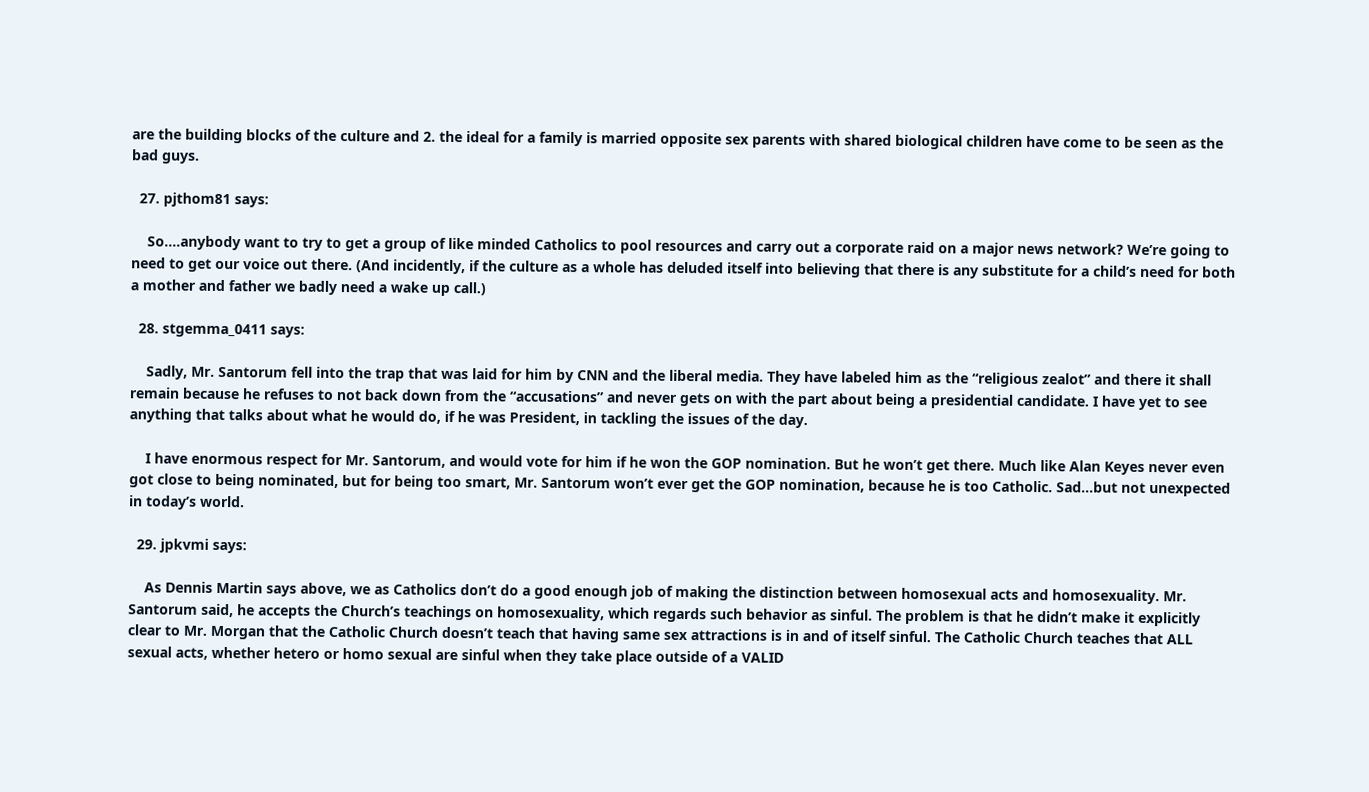are the building blocks of the culture and 2. the ideal for a family is married opposite sex parents with shared biological children have come to be seen as the bad guys.

  27. pjthom81 says:

    So….anybody want to try to get a group of like minded Catholics to pool resources and carry out a corporate raid on a major news network? We’re going to need to get our voice out there. (And incidently, if the culture as a whole has deluded itself into believing that there is any substitute for a child’s need for both a mother and father we badly need a wake up call.)

  28. stgemma_0411 says:

    Sadly, Mr. Santorum fell into the trap that was laid for him by CNN and the liberal media. They have labeled him as the “religious zealot” and there it shall remain because he refuses to not back down from the “accusations” and never gets on with the part about being a presidential candidate. I have yet to see anything that talks about what he would do, if he was President, in tackling the issues of the day.

    I have enormous respect for Mr. Santorum, and would vote for him if he won the GOP nomination. But he won’t get there. Much like Alan Keyes never even got close to being nominated, but for being too smart, Mr. Santorum won’t ever get the GOP nomination, because he is too Catholic. Sad…but not unexpected in today’s world.

  29. jpkvmi says:

    As Dennis Martin says above, we as Catholics don’t do a good enough job of making the distinction between homosexual acts and homosexuality. Mr. Santorum said, he accepts the Church’s teachings on homosexuality, which regards such behavior as sinful. The problem is that he didn’t make it explicitly clear to Mr. Morgan that the Catholic Church doesn’t teach that having same sex attractions is in and of itself sinful. The Catholic Church teaches that ALL sexual acts, whether hetero or homo sexual are sinful when they take place outside of a VALID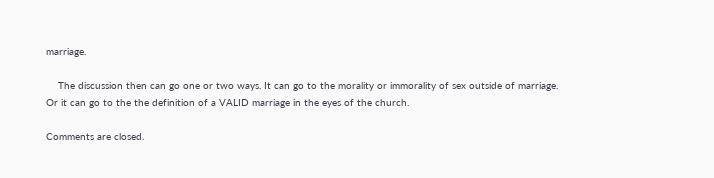marriage.

    The discussion then can go one or two ways. It can go to the morality or immorality of sex outside of marriage. Or it can go to the the definition of a VALID marriage in the eyes of the church.

Comments are closed.